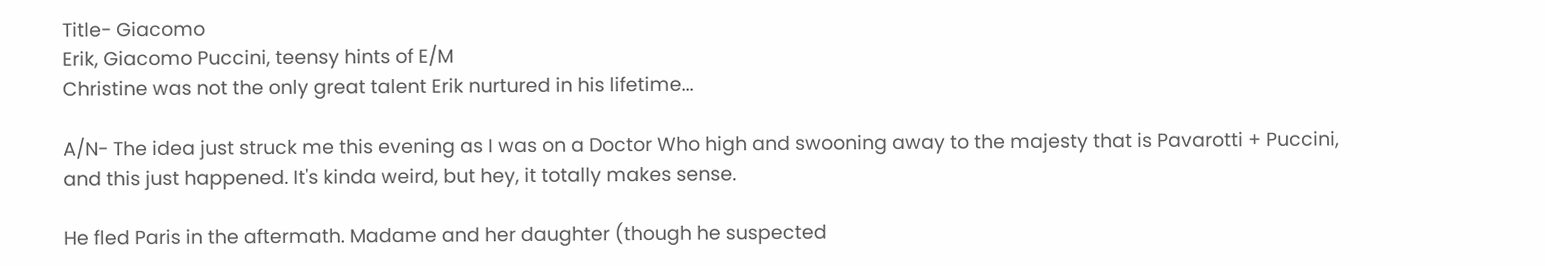Title- Giacomo
Erik, Giacomo Puccini, teensy hints of E/M
Christine was not the only great talent Erik nurtured in his lifetime...

A/N- The idea just struck me this evening as I was on a Doctor Who high and swooning away to the majesty that is Pavarotti + Puccini, and this just happened. It's kinda weird, but hey, it totally makes sense.

He fled Paris in the aftermath. Madame and her daughter (though he suspected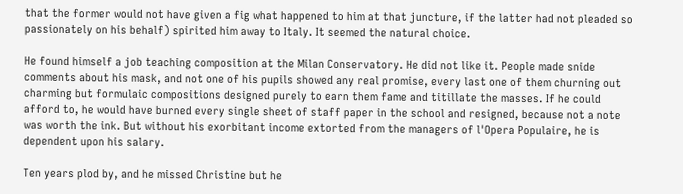that the former would not have given a fig what happened to him at that juncture, if the latter had not pleaded so passionately on his behalf) spirited him away to Italy. It seemed the natural choice.

He found himself a job teaching composition at the Milan Conservatory. He did not like it. People made snide comments about his mask, and not one of his pupils showed any real promise, every last one of them churning out charming but formulaic compositions designed purely to earn them fame and titillate the masses. If he could afford to, he would have burned every single sheet of staff paper in the school and resigned, because not a note was worth the ink. But without his exorbitant income extorted from the managers of l'Opera Populaire, he is dependent upon his salary.

Ten years plod by, and he missed Christine but he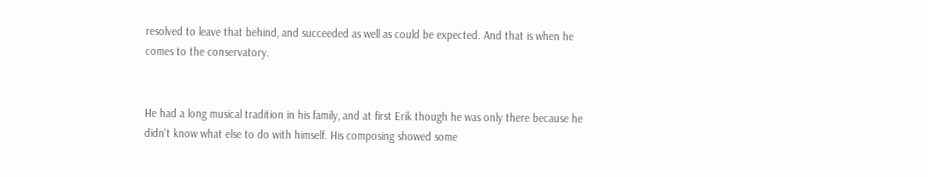resolved to leave that behind, and succeeded as well as could be expected. And that is when he comes to the conservatory.


He had a long musical tradition in his family, and at first Erik though he was only there because he didn't know what else to do with himself. His composing showed some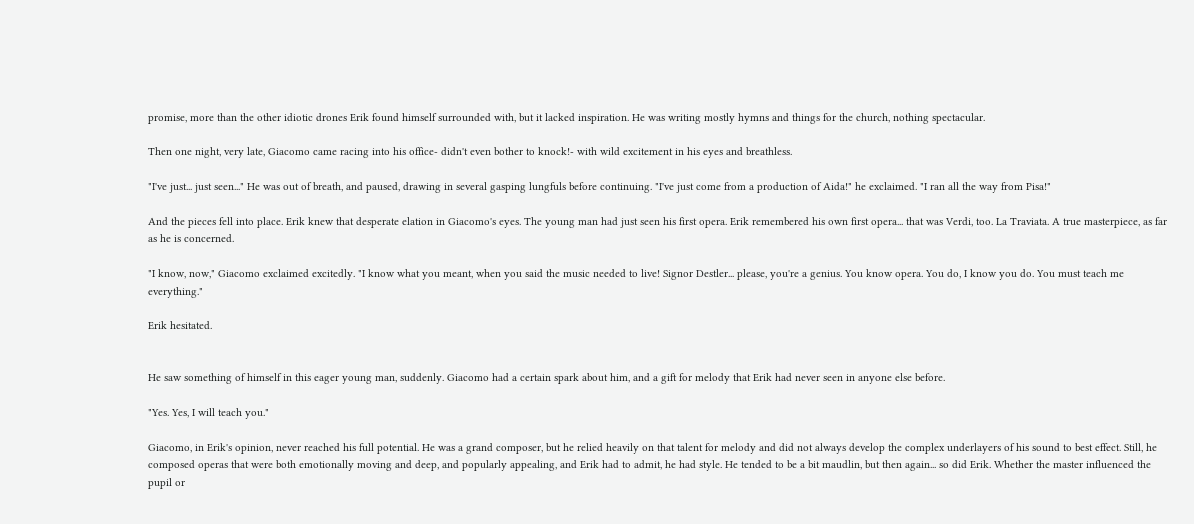promise, more than the other idiotic drones Erik found himself surrounded with, but it lacked inspiration. He was writing mostly hymns and things for the church, nothing spectacular.

Then one night, very late, Giacomo came racing into his office- didn't even bother to knock!- with wild excitement in his eyes and breathless.

"I've just... just seen..." He was out of breath, and paused, drawing in several gasping lungfuls before continuing. "I've just come from a production of Aida!" he exclaimed. "I ran all the way from Pisa!"

And the pieces fell into place. Erik knew that desperate elation in Giacomo's eyes. The young man had just seen his first opera. Erik remembered his own first opera... that was Verdi, too. La Traviata. A true masterpiece, as far as he is concerned.

"I know, now," Giacomo exclaimed excitedly. "I know what you meant, when you said the music needed to live! Signor Destler... please, you're a genius. You know opera. You do, I know you do. You must teach me everything."

Erik hesitated.


He saw something of himself in this eager young man, suddenly. Giacomo had a certain spark about him, and a gift for melody that Erik had never seen in anyone else before.

"Yes. Yes, I will teach you."

Giacomo, in Erik's opinion, never reached his full potential. He was a grand composer, but he relied heavily on that talent for melody and did not always develop the complex underlayers of his sound to best effect. Still, he composed operas that were both emotionally moving and deep, and popularly appealing, and Erik had to admit, he had style. He tended to be a bit maudlin, but then again... so did Erik. Whether the master influenced the pupil or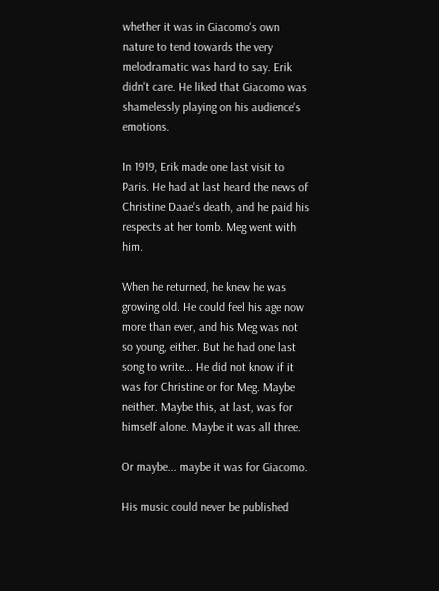whether it was in Giacomo's own nature to tend towards the very melodramatic was hard to say. Erik didn't care. He liked that Giacomo was shamelessly playing on his audience's emotions.

In 1919, Erik made one last visit to Paris. He had at last heard the news of Christine Daae's death, and he paid his respects at her tomb. Meg went with him.

When he returned, he knew he was growing old. He could feel his age now more than ever, and his Meg was not so young, either. But he had one last song to write... He did not know if it was for Christine or for Meg. Maybe neither. Maybe this, at last, was for himself alone. Maybe it was all three.

Or maybe... maybe it was for Giacomo.

His music could never be published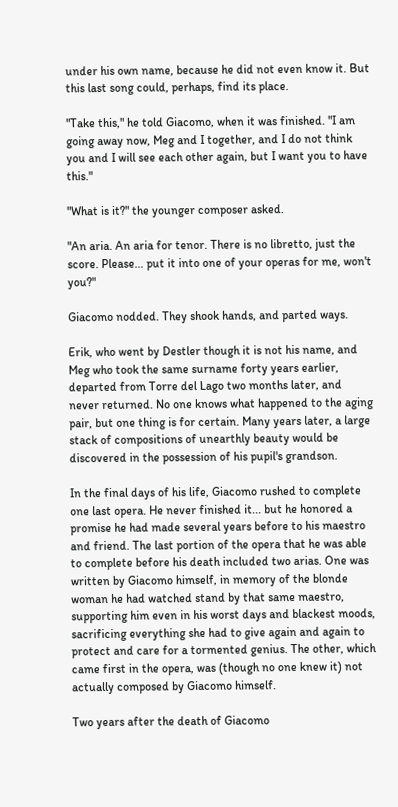under his own name, because he did not even know it. But this last song could, perhaps, find its place.

"Take this," he told Giacomo, when it was finished. "I am going away now, Meg and I together, and I do not think you and I will see each other again, but I want you to have this."

"What is it?" the younger composer asked.

"An aria. An aria for tenor. There is no libretto, just the score. Please... put it into one of your operas for me, won't you?"

Giacomo nodded. They shook hands, and parted ways.

Erik, who went by Destler though it is not his name, and Meg who took the same surname forty years earlier, departed from Torre del Lago two months later, and never returned. No one knows what happened to the aging pair, but one thing is for certain. Many years later, a large stack of compositions of unearthly beauty would be discovered in the possession of his pupil's grandson.

In the final days of his life, Giacomo rushed to complete one last opera. He never finished it... but he honored a promise he had made several years before to his maestro and friend. The last portion of the opera that he was able to complete before his death included two arias. One was written by Giacomo himself, in memory of the blonde woman he had watched stand by that same maestro, supporting him even in his worst days and blackest moods, sacrificing everything she had to give again and again to protect and care for a tormented genius. The other, which came first in the opera, was (though no one knew it) not actually composed by Giacomo himself.

Two years after the death of Giacomo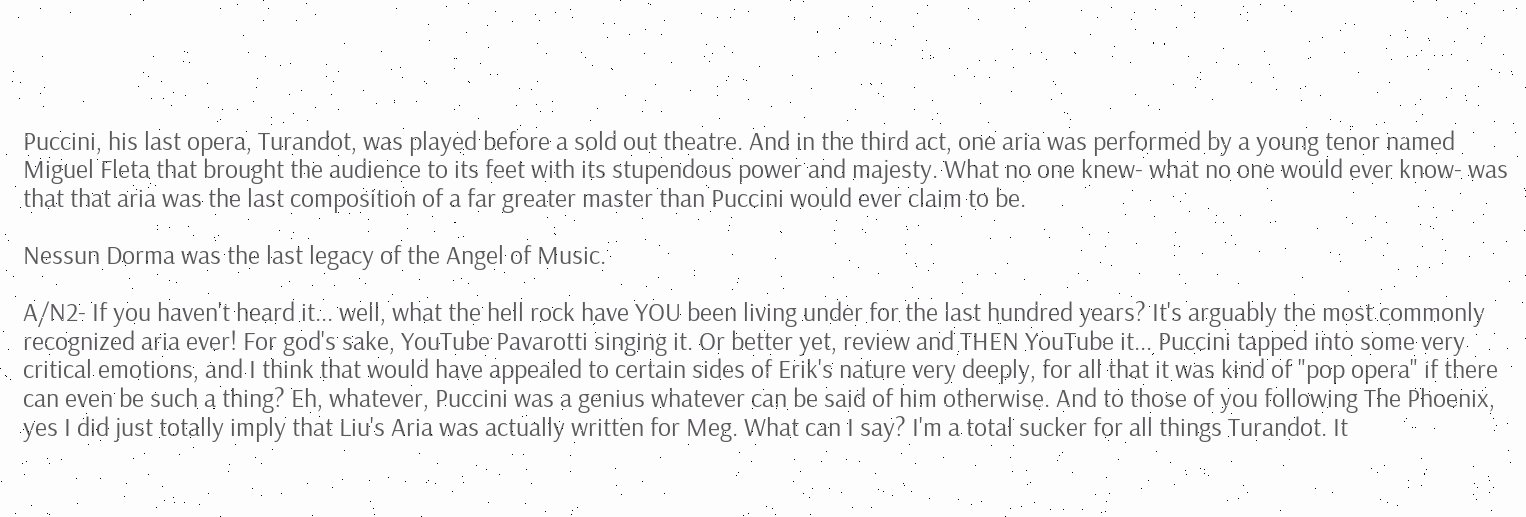Puccini, his last opera, Turandot, was played before a sold out theatre. And in the third act, one aria was performed by a young tenor named Miguel Fleta that brought the audience to its feet with its stupendous power and majesty. What no one knew- what no one would ever know- was that that aria was the last composition of a far greater master than Puccini would ever claim to be.

Nessun Dorma was the last legacy of the Angel of Music.

A/N2- If you haven't heard it... well, what the hell rock have YOU been living under for the last hundred years? It's arguably the most commonly recognized aria ever! For god's sake, YouTube Pavarotti singing it. Or better yet, review and THEN YouTube it... Puccini tapped into some very critical emotions, and I think that would have appealed to certain sides of Erik's nature very deeply, for all that it was kind of "pop opera" if there can even be such a thing? Eh, whatever, Puccini was a genius whatever can be said of him otherwise. And to those of you following The Phoenix, yes I did just totally imply that Liu's Aria was actually written for Meg. What can I say? I'm a total sucker for all things Turandot. It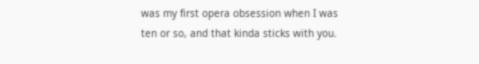was my first opera obsession when I was ten or so, and that kinda sticks with you.